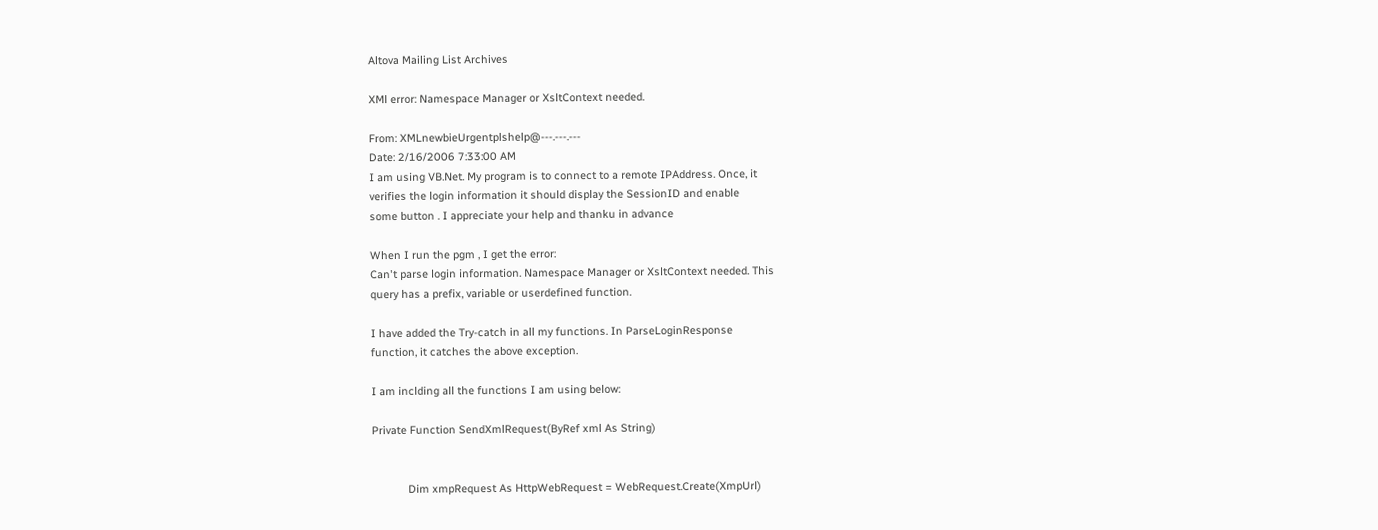Altova Mailing List Archives

XMl error: Namespace Manager or XsltContext needed.

From: XMLnewbieUrgentplshelp@---.---.---
Date: 2/16/2006 7:33:00 AM
I am using VB.Net. My program is to connect to a remote IPAddress. Once, it
verifies the login information it should display the SessionID and enable
some button . I appreciate your help and thanku in advance

When I run the pgm , I get the error:
Can't parse login information. Namespace Manager or XsltContext needed. This
query has a prefix, variable or userdefined function.

I have added the Try-catch in all my functions. In ParseLoginResponse
function, it catches the above exception.

I am inclding all the functions I am using below:

Private Function SendXmlRequest(ByRef xml As String)


            Dim xmpRequest As HttpWebRequest = WebRequest.Create(XmpUrl)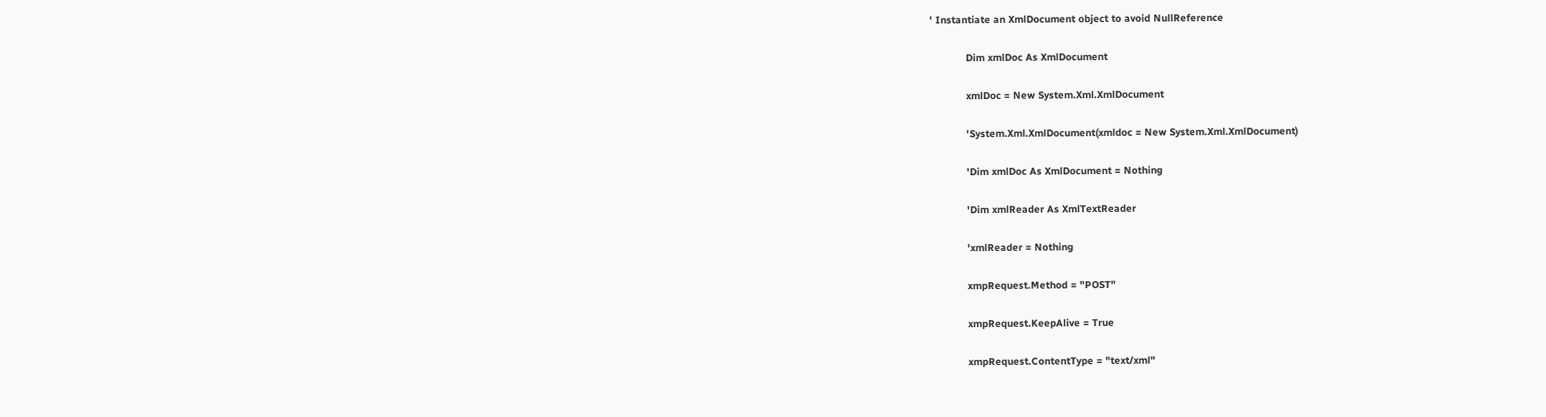' Instantiate an XmlDocument object to avoid NullReference

            Dim xmlDoc As XmlDocument

            xmlDoc = New System.Xml.XmlDocument

            'System.Xml.XmlDocument(xmldoc = New System.Xml.XmlDocument)

            'Dim xmlDoc As XmlDocument = Nothing

            'Dim xmlReader As XmlTextReader

            'xmlReader = Nothing

            xmpRequest.Method = "POST"

            xmpRequest.KeepAlive = True

            xmpRequest.ContentType = "text/xml"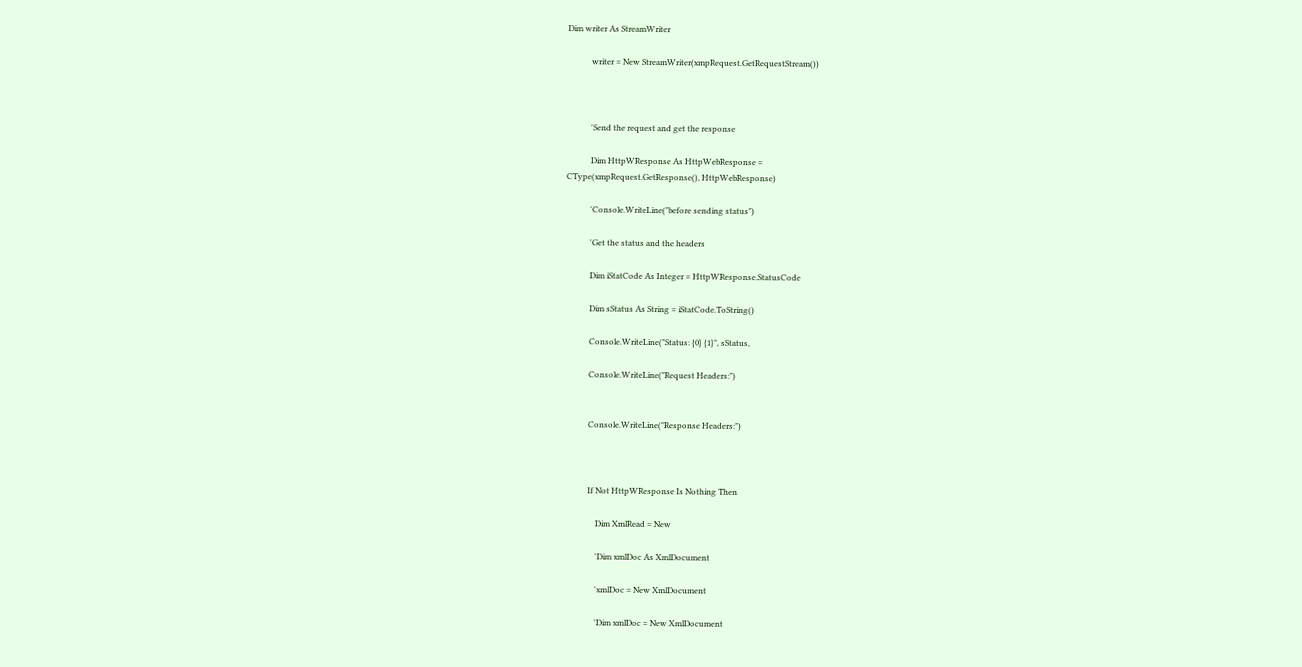Dim writer As StreamWriter

            writer = New StreamWriter(xmpRequest.GetRequestStream())



            'Send the request and get the response

            Dim HttpWResponse As HttpWebResponse =
CType(xmpRequest.GetResponse(), HttpWebResponse)

            'Console.WriteLine("before sending status")

            'Get the status and the headers

            Dim iStatCode As Integer = HttpWResponse.StatusCode

            Dim sStatus As String = iStatCode.ToString()

            Console.WriteLine("Status: {0} {1}", sStatus,

            Console.WriteLine("Request Headers:")


            Console.WriteLine("Response Headers:")



            If Not HttpWResponse Is Nothing Then

                Dim XmlRead = New

                'Dim xmlDoc As XmlDocument

                'xmlDoc = New XmlDocument

                'Dim xmlDoc = New XmlDocument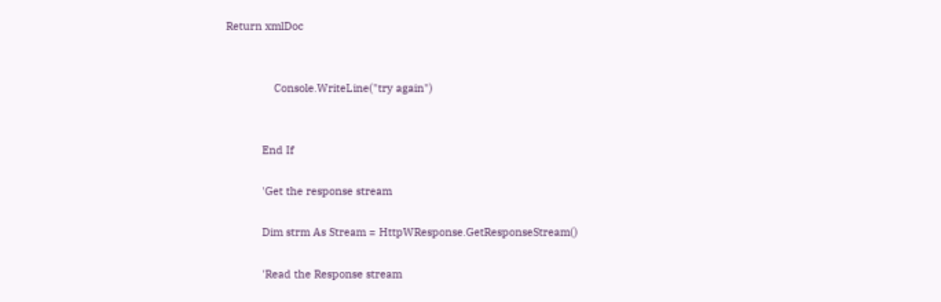Return xmlDoc


                Console.WriteLine("try again")


            End If

            'Get the response stream

            Dim strm As Stream = HttpWResponse.GetResponseStream()

            'Read the Response stream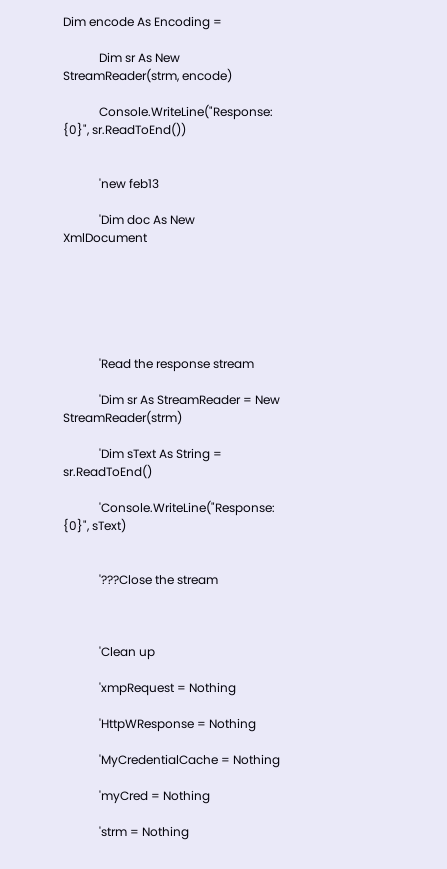Dim encode As Encoding =

            Dim sr As New StreamReader(strm, encode)

            Console.WriteLine("Response: {0}", sr.ReadToEnd())


            'new feb13

            'Dim doc As New XmlDocument






            'Read the response stream

            'Dim sr As StreamReader = New StreamReader(strm)

            'Dim sText As String = sr.ReadToEnd()

            'Console.WriteLine("Response: {0}", sText)


            '???Close the stream



            'Clean up

            'xmpRequest = Nothing

            'HttpWResponse = Nothing

            'MyCredentialCache = Nothing

            'myCred = Nothing

            'strm = Nothing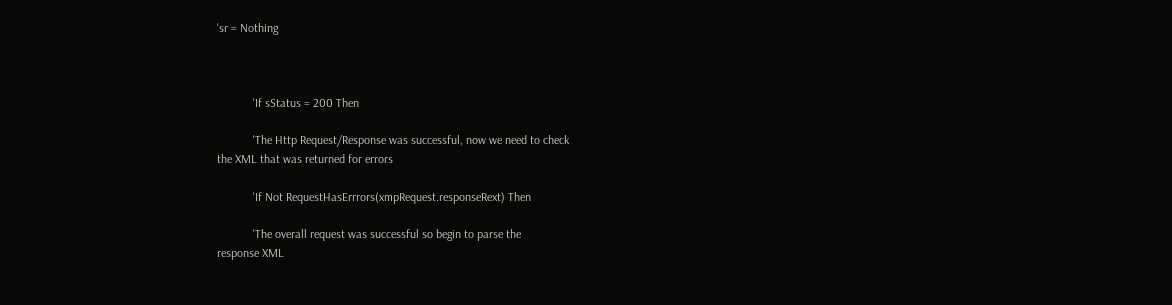'sr = Nothing



            'If sStatus = 200 Then

            'The Http Request/Response was successful, now we need to check
the XML that was returned for errors

            'If Not RequestHasErrrors(xmpRequest.responseRext) Then

            'The overall request was successful so begin to parse the
response XML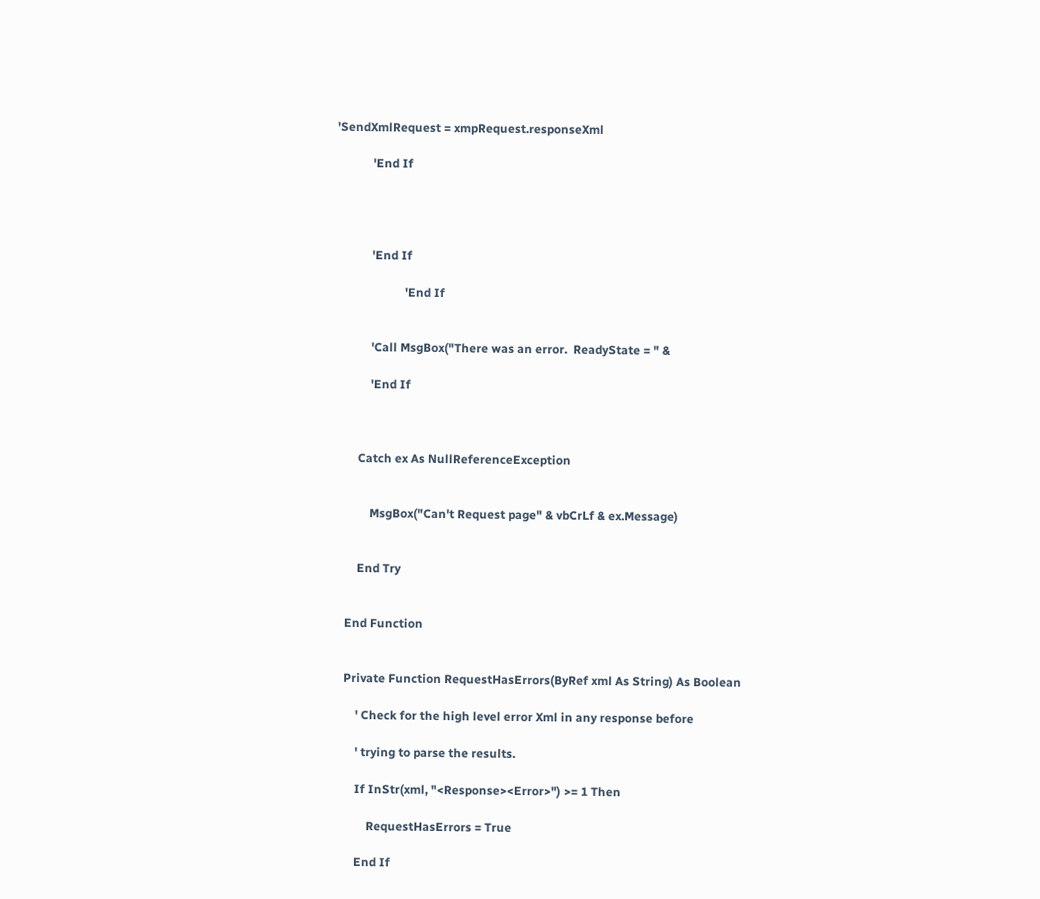'SendXmlRequest = xmpRequest.responseXml

            'End If




            'End If

                       'End If


            'Call MsgBox("There was an error.  ReadyState = " &

            'End If



        Catch ex As NullReferenceException


            MsgBox("Can't Request page" & vbCrLf & ex.Message)


        End Try


    End Function


    Private Function RequestHasErrors(ByRef xml As String) As Boolean

        ' Check for the high level error Xml in any response before

        ' trying to parse the results.

        If InStr(xml, "<Response><Error>") >= 1 Then

            RequestHasErrors = True

        End If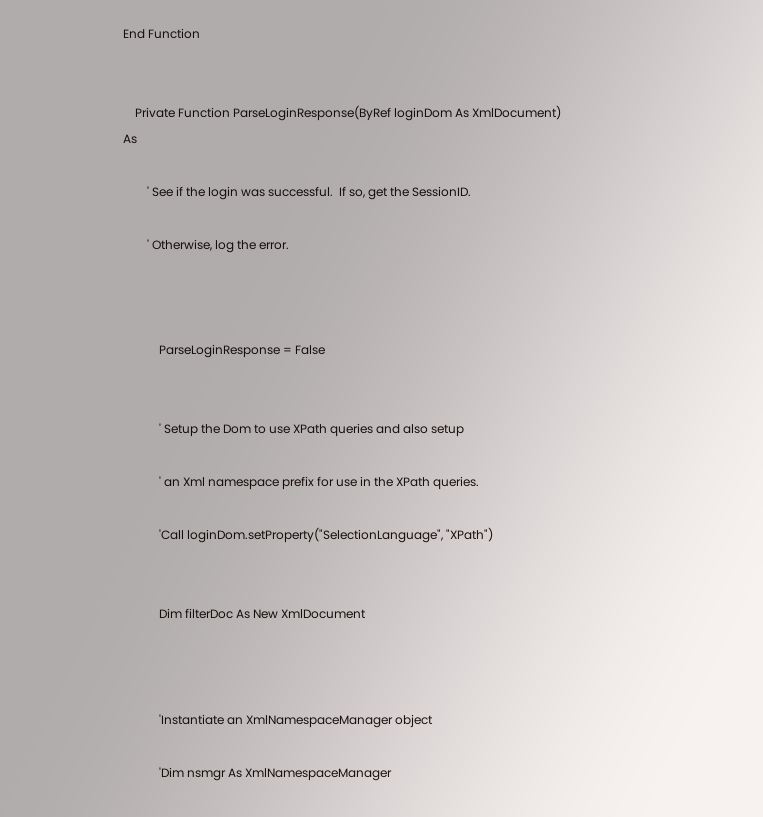End Function


    Private Function ParseLoginResponse(ByRef loginDom As XmlDocument) As

        ' See if the login was successful.  If so, get the SessionID.

        ' Otherwise, log the error.



            ParseLoginResponse = False


            ' Setup the Dom to use XPath queries and also setup

            ' an Xml namespace prefix for use in the XPath queries.

            'Call loginDom.setProperty("SelectionLanguage", "XPath")


            Dim filterDoc As New XmlDocument



            'Instantiate an XmlNamespaceManager object

            'Dim nsmgr As XmlNamespaceManager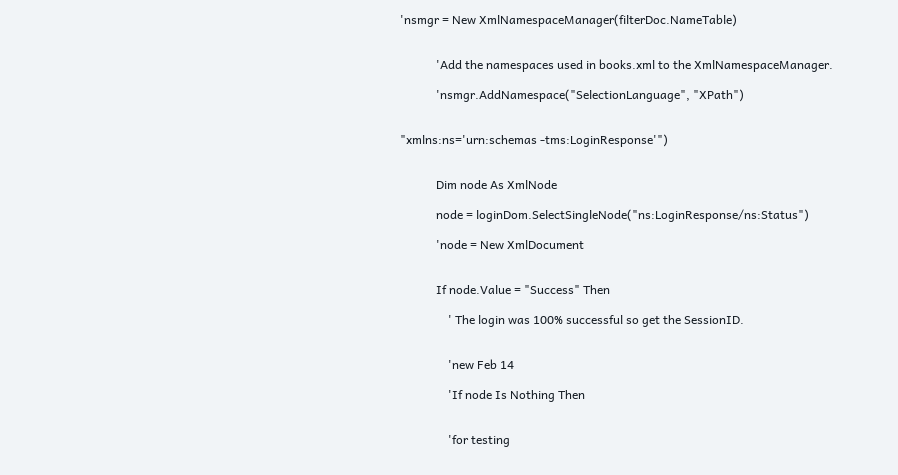'nsmgr = New XmlNamespaceManager(filterDoc.NameTable)


            'Add the namespaces used in books.xml to the XmlNamespaceManager.

            'nsmgr.AddNamespace("SelectionLanguage", "XPath")


"xmlns:ns='urn:schemas -tms:LoginResponse'")


            Dim node As XmlNode

            node = loginDom.SelectSingleNode("ns:LoginResponse/ns:Status")

            'node = New XmlDocument


            If node.Value = "Success" Then

                ' The login was 100% successful so get the SessionID.


                'new Feb 14

                'If node Is Nothing Then


                'for testing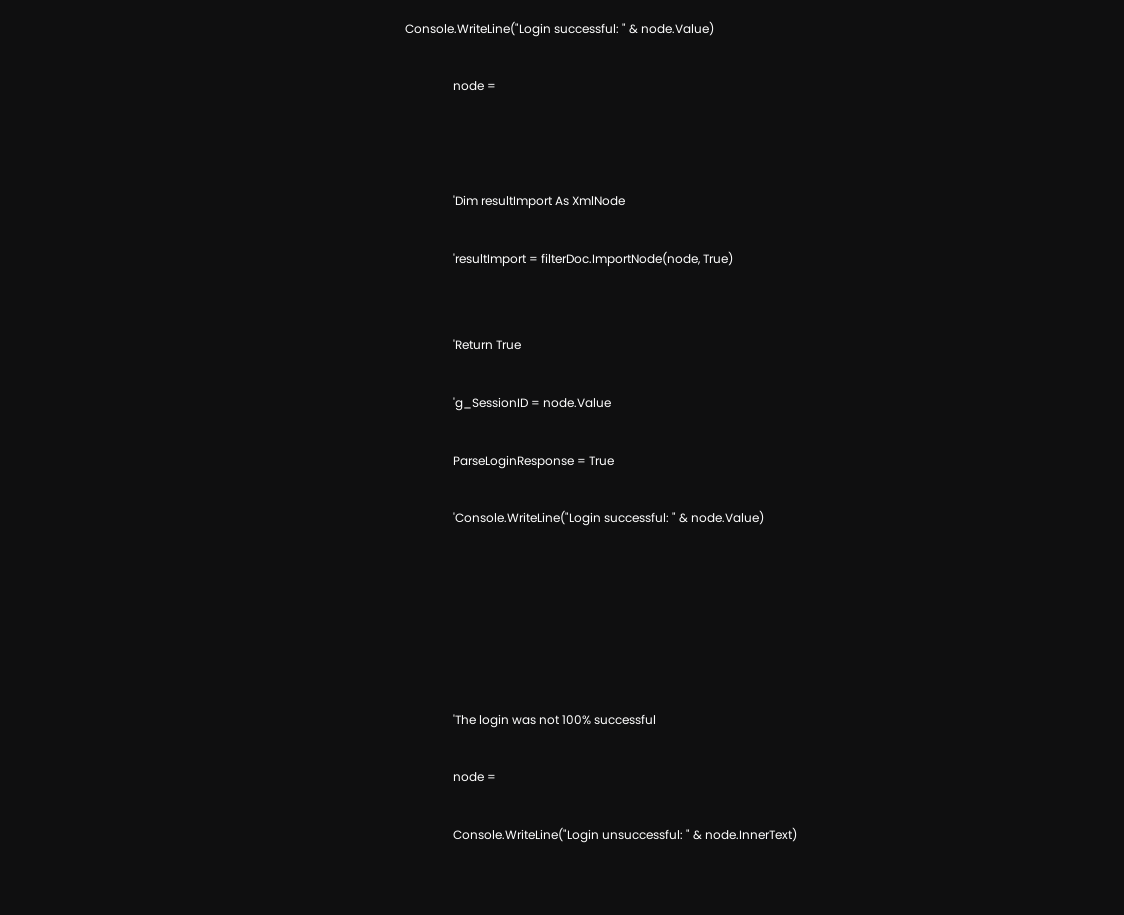Console.WriteLine("Login successful: " & node.Value)

                node =



                'Dim resultImport As XmlNode

                'resultImport = filterDoc.ImportNode(node, True)


                'Return True

                'g_SessionID = node.Value

                ParseLoginResponse = True

                'Console.WriteLine("Login successful: " & node.Value)






                'The login was not 100% successful

                node =

                Console.WriteLine("Login unsuccessful: " & node.InnerText)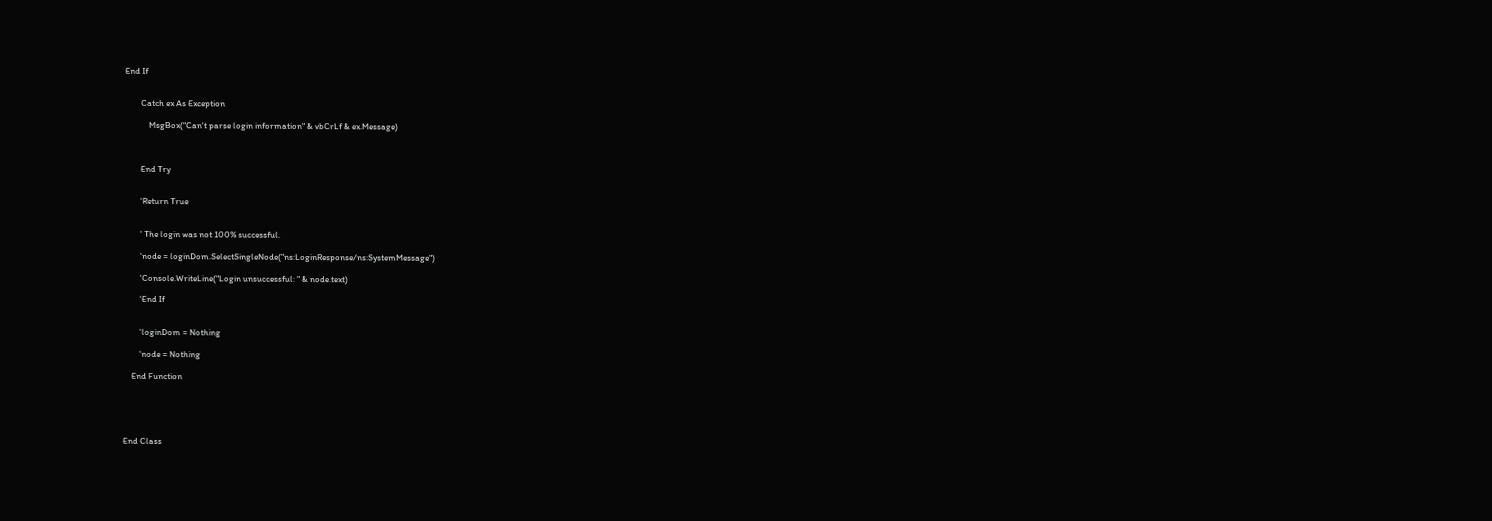End If


        Catch ex As Exception

            MsgBox("Can't parse login information" & vbCrLf & ex.Message)



        End Try


        'Return True


        ' The login was not 100% successful.

        'node = loginDom.SelectSingleNode("ns:LoginResponse/ns:SystemMessage")

        'Console.WriteLine("Login unsuccessful: " & node.text)

        'End If


        'loginDom = Nothing

        'node = Nothing

    End Function





End Class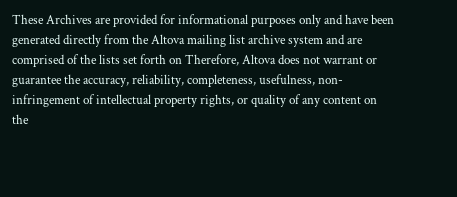These Archives are provided for informational purposes only and have been generated directly from the Altova mailing list archive system and are comprised of the lists set forth on Therefore, Altova does not warrant or guarantee the accuracy, reliability, completeness, usefulness, non-infringement of intellectual property rights, or quality of any content on the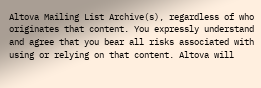Altova Mailing List Archive(s), regardless of who originates that content. You expressly understand and agree that you bear all risks associated with using or relying on that content. Altova will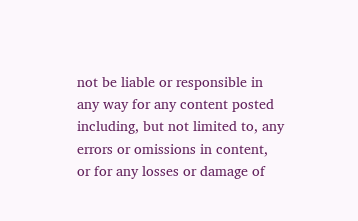not be liable or responsible in any way for any content posted including, but not limited to, any errors or omissions in content, or for any losses or damage of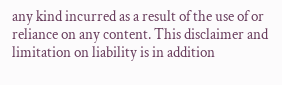any kind incurred as a result of the use of or reliance on any content. This disclaimer and limitation on liability is in addition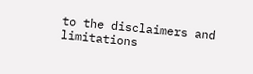to the disclaimers and limitations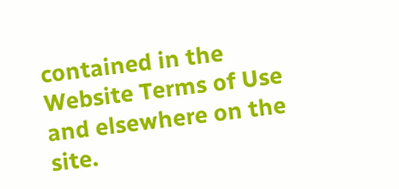contained in the Website Terms of Use and elsewhere on the site.